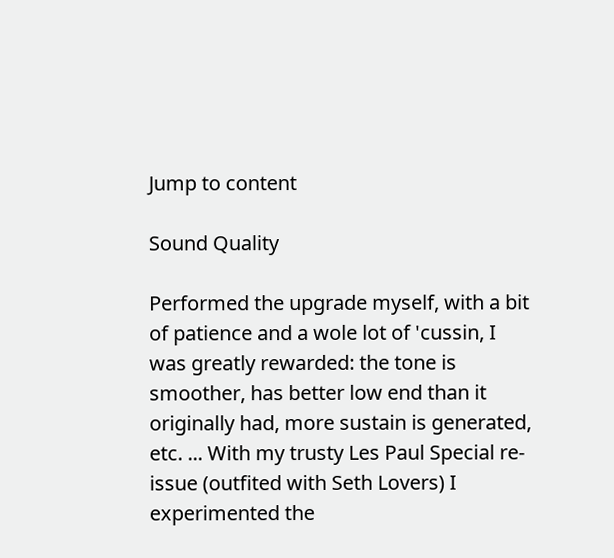Jump to content

Sound Quality

Performed the upgrade myself, with a bit of patience and a wole lot of 'cussin, I was greatly rewarded: the tone is smoother, has better low end than it originally had, more sustain is generated, etc. ... With my trusty Les Paul Special re-issue (outfited with Seth Lovers) I experimented the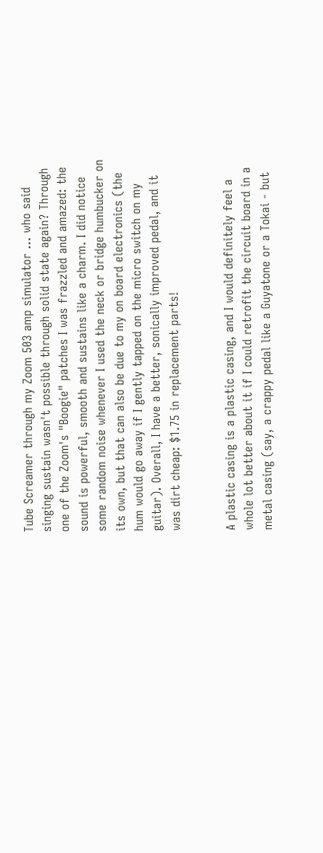Tube Screamer through my Zoom 503 amp simulator ... who said singing sustain wasn't possible through solid state again? Through one of the Zoom's "Boogie" patches I was frazzled and amazed: the sound is powerful, smooth and sustains like a charm. I did notice some random noise whenever I used the neck or bridge humbucker on its own, but that can also be due to my on board electronics (the hum would go away if I gently tapped on the micro switch on my guitar). Overall, I have a better, sonically improved pedal, and it was dirt cheap: $1.75 in replacement parts!


A plastic casing is a plastic casing, and I would definitely feel a whole lot better about it if I could retrofit the circuit board in a metal casing (say, a crappy pedal like a Guyatone or a Tokai - but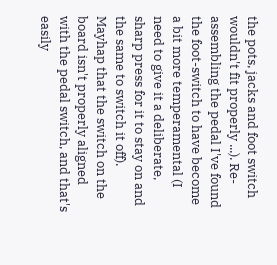the pots, jacks and foot switch wouldn't fit properly ...). Re-assembling the pedal I've found the foot-switch to have become a bit more temperamental (I need to give it a deliberate, sharp press for it to stay on and the same to switch it off). Mayhap that the switch on the board isn't properly aligned with the pedal switch, and that's easily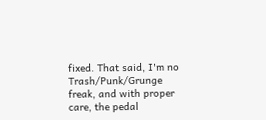fixed. That said, I'm no Trash/Punk/Grunge freak, and with proper care, the pedal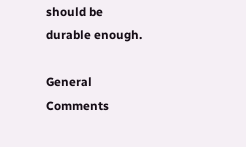should be durable enough.

General Comments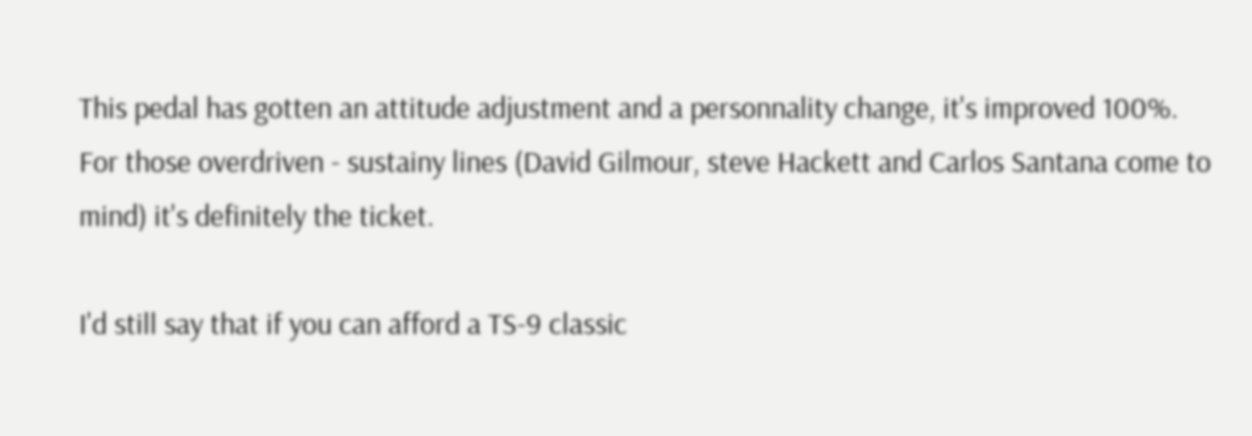This pedal has gotten an attitude adjustment and a personnality change, it's improved 100%. For those overdriven - sustainy lines (David Gilmour, steve Hackett and Carlos Santana come to mind) it's definitely the ticket.

I'd still say that if you can afford a TS-9 classic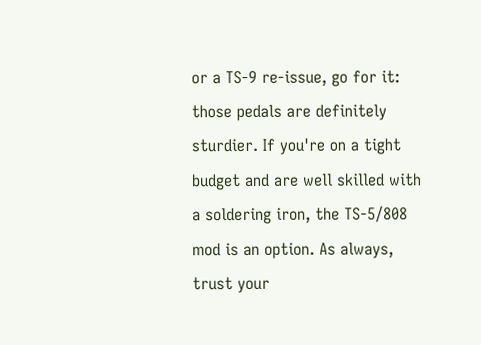or a TS-9 re-issue, go for it: those pedals are definitely sturdier. If you're on a tight budget and are well skilled with a soldering iron, the TS-5/808 mod is an option. As always, trust your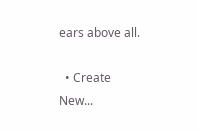ears above all.

  • Create New...